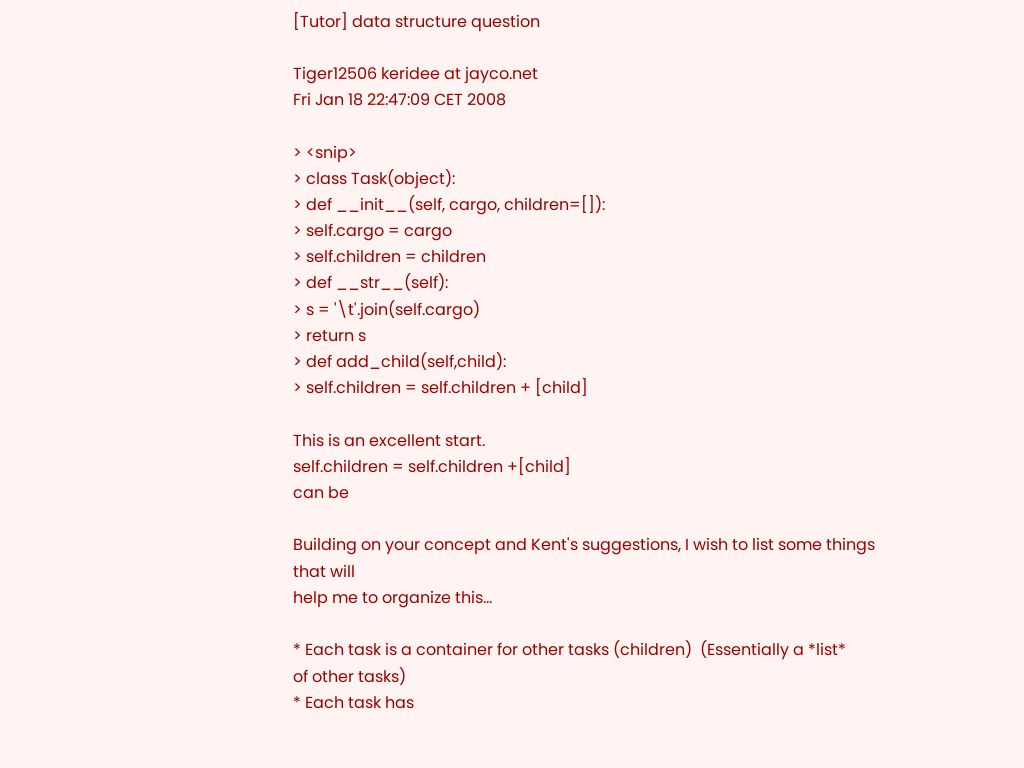[Tutor] data structure question

Tiger12506 keridee at jayco.net
Fri Jan 18 22:47:09 CET 2008

> <snip>
> class Task(object):
> def __init__(self, cargo, children=[]):
> self.cargo = cargo
> self.children = children
> def __str__(self):
> s = '\t'.join(self.cargo)
> return s
> def add_child(self,child):
> self.children = self.children + [child]

This is an excellent start.
self.children = self.children +[child]
can be

Building on your concept and Kent's suggestions, I wish to list some things
that will
help me to organize this...

* Each task is a container for other tasks (children)  (Essentially a *list*
of other tasks)
* Each task has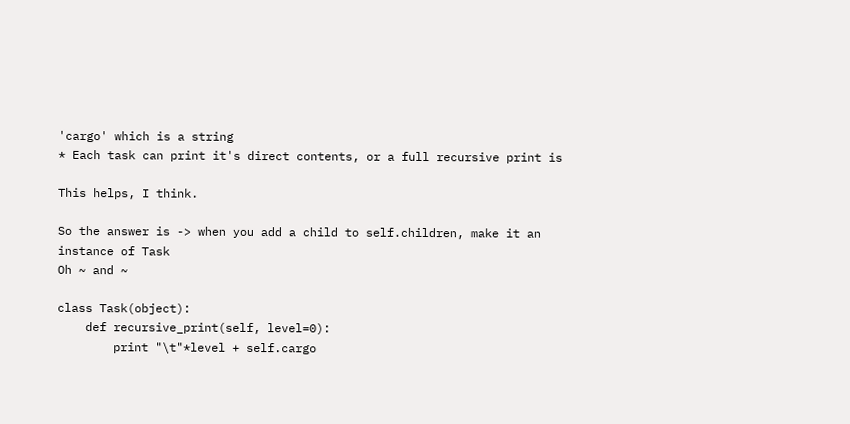'cargo' which is a string
* Each task can print it's direct contents, or a full recursive print is

This helps, I think.

So the answer is -> when you add a child to self.children, make it an
instance of Task
Oh ~ and ~

class Task(object):
    def recursive_print(self, level=0):
        print "\t"*level + self.cargo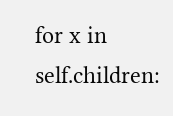for x in self.children: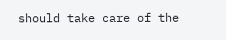should take care of the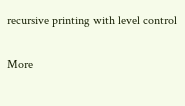recursive printing with level control

More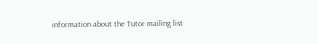information about the Tutor mailing list